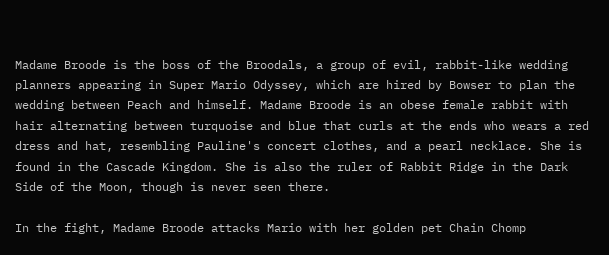Madame Broode is the boss of the Broodals, a group of evil, rabbit-like wedding planners appearing in Super Mario Odyssey, which are hired by Bowser to plan the wedding between Peach and himself. Madame Broode is an obese female rabbit with hair alternating between turquoise and blue that curls at the ends who wears a red dress and hat, resembling Pauline's concert clothes, and a pearl necklace. She is found in the Cascade Kingdom. She is also the ruler of Rabbit Ridge in the Dark Side of the Moon, though is never seen there.

In the fight, Madame Broode attacks Mario with her golden pet Chain Chomp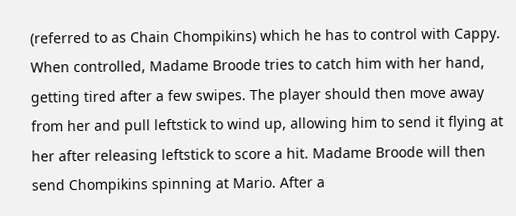(referred to as Chain Chompikins) which he has to control with Cappy. When controlled, Madame Broode tries to catch him with her hand, getting tired after a few swipes. The player should then move away from her and pull leftstick to wind up, allowing him to send it flying at her after releasing leftstick to score a hit. Madame Broode will then send Chompikins spinning at Mario. After a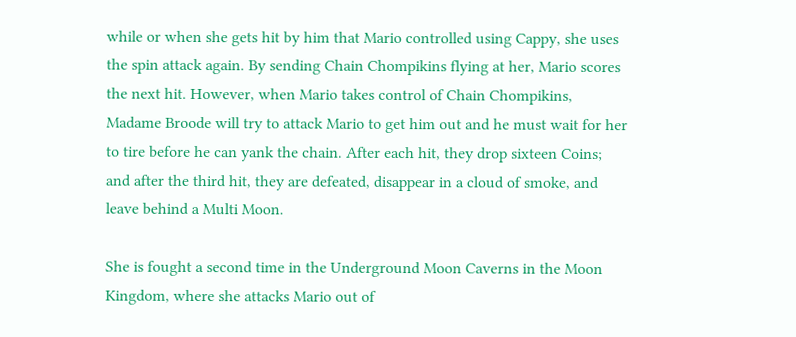while or when she gets hit by him that Mario controlled using Cappy, she uses the spin attack again. By sending Chain Chompikins flying at her, Mario scores the next hit. However, when Mario takes control of Chain Chompikins, Madame Broode will try to attack Mario to get him out and he must wait for her to tire before he can yank the chain. After each hit, they drop sixteen Coins; and after the third hit, they are defeated, disappear in a cloud of smoke, and leave behind a Multi Moon.

She is fought a second time in the Underground Moon Caverns in the Moon Kingdom, where she attacks Mario out of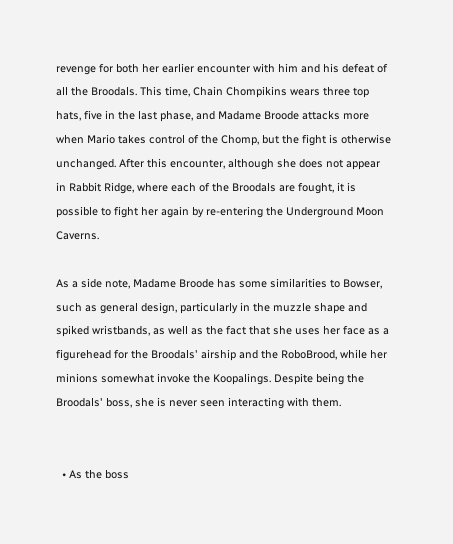revenge for both her earlier encounter with him and his defeat of all the Broodals. This time, Chain Chompikins wears three top hats, five in the last phase, and Madame Broode attacks more when Mario takes control of the Chomp, but the fight is otherwise unchanged. After this encounter, although she does not appear in Rabbit Ridge, where each of the Broodals are fought, it is possible to fight her again by re-entering the Underground Moon Caverns.

As a side note, Madame Broode has some similarities to Bowser, such as general design, particularly in the muzzle shape and spiked wristbands, as well as the fact that she uses her face as a figurehead for the Broodals' airship and the RoboBrood, while her minions somewhat invoke the Koopalings. Despite being the Broodals' boss, she is never seen interacting with them.


  • As the boss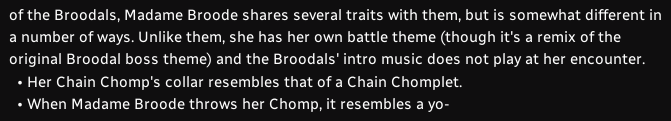of the Broodals, Madame Broode shares several traits with them, but is somewhat different in a number of ways. Unlike them, she has her own battle theme (though it's a remix of the original Broodal boss theme) and the Broodals' intro music does not play at her encounter.
  • Her Chain Chomp's collar resembles that of a Chain Chomplet.
  • When Madame Broode throws her Chomp, it resembles a yo-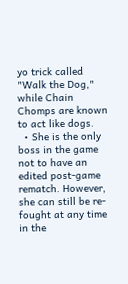yo trick called "Walk the Dog," while Chain Chomps are known to act like dogs.
  • She is the only boss in the game not to have an edited post-game rematch. However, she can still be re-fought at any time in the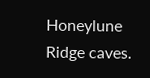Honeylune Ridge caves.